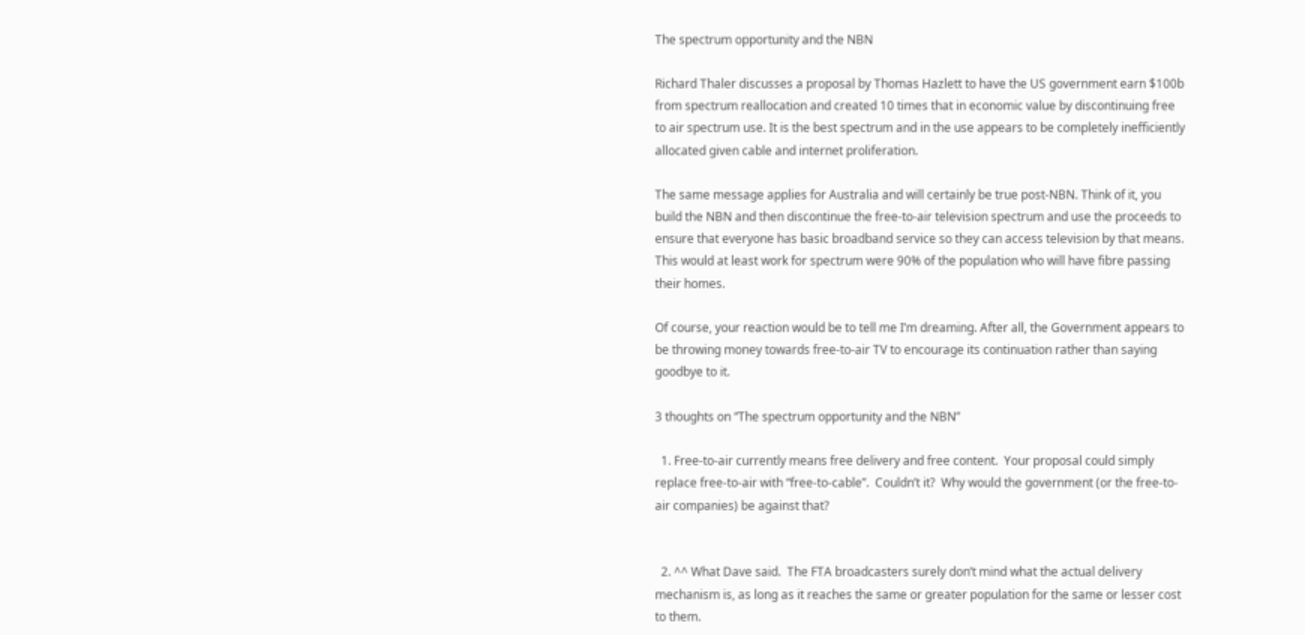The spectrum opportunity and the NBN

Richard Thaler discusses a proposal by Thomas Hazlett to have the US government earn $100b from spectrum reallocation and created 10 times that in economic value by discontinuing free to air spectrum use. It is the best spectrum and in the use appears to be completely inefficiently allocated given cable and internet proliferation.

The same message applies for Australia and will certainly be true post-NBN. Think of it, you build the NBN and then discontinue the free-to-air television spectrum and use the proceeds to ensure that everyone has basic broadband service so they can access television by that means. This would at least work for spectrum were 90% of the population who will have fibre passing their homes.

Of course, your reaction would be to tell me I’m dreaming. After all, the Government appears to be throwing money towards free-to-air TV to encourage its continuation rather than saying goodbye to it.

3 thoughts on “The spectrum opportunity and the NBN”

  1. Free-to-air currently means free delivery and free content.  Your proposal could simply replace free-to-air with “free-to-cable”.  Couldn’t it?  Why would the government (or the free-to-air companies) be against that?


  2. ^^ What Dave said.  The FTA broadcasters surely don’t mind what the actual delivery mechanism is, as long as it reaches the same or greater population for the same or lesser cost to them.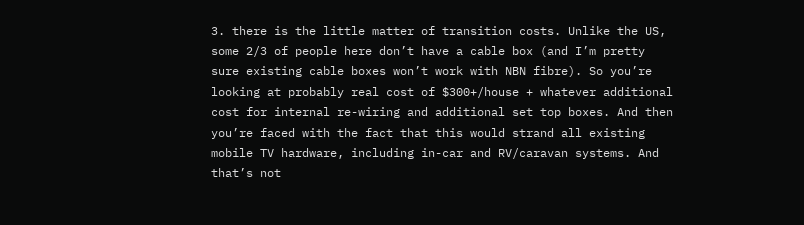3. there is the little matter of transition costs. Unlike the US, some 2/3 of people here don’t have a cable box (and I’m pretty sure existing cable boxes won’t work with NBN fibre). So you’re looking at probably real cost of $300+/house + whatever additional cost for internal re-wiring and additional set top boxes. And then you’re faced with the fact that this would strand all existing mobile TV hardware, including in-car and RV/caravan systems. And that’s not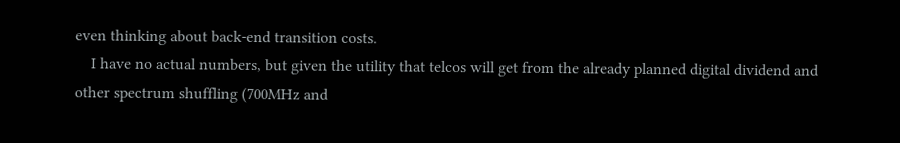even thinking about back-end transition costs.
    I have no actual numbers, but given the utility that telcos will get from the already planned digital dividend and other spectrum shuffling (700MHz and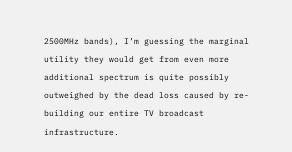2500MHz bands), I’m guessing the marginal utility they would get from even more additional spectrum is quite possibly outweighed by the dead loss caused by re-building our entire TV broadcast infrastructure.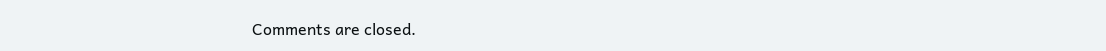Comments are closed.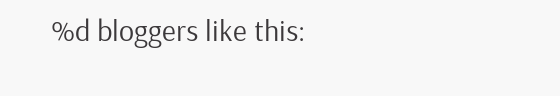%d bloggers like this: